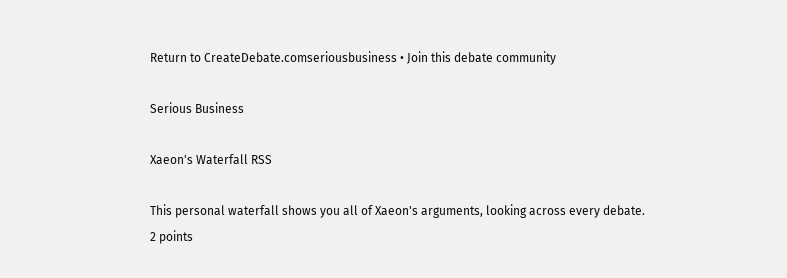Return to CreateDebate.comseriousbusiness • Join this debate community

Serious Business

Xaeon's Waterfall RSS

This personal waterfall shows you all of Xaeon's arguments, looking across every debate.
2 points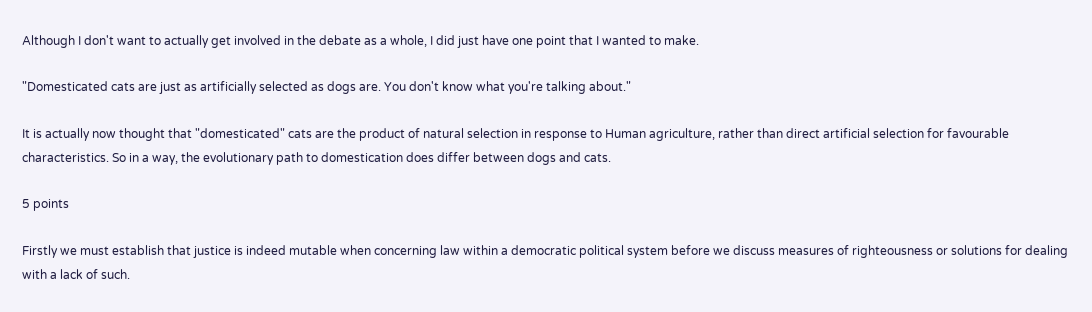Although I don't want to actually get involved in the debate as a whole, I did just have one point that I wanted to make.

"Domesticated cats are just as artificially selected as dogs are. You don't know what you're talking about."

It is actually now thought that "domesticated" cats are the product of natural selection in response to Human agriculture, rather than direct artificial selection for favourable characteristics. So in a way, the evolutionary path to domestication does differ between dogs and cats.

5 points

Firstly we must establish that justice is indeed mutable when concerning law within a democratic political system before we discuss measures of righteousness or solutions for dealing with a lack of such.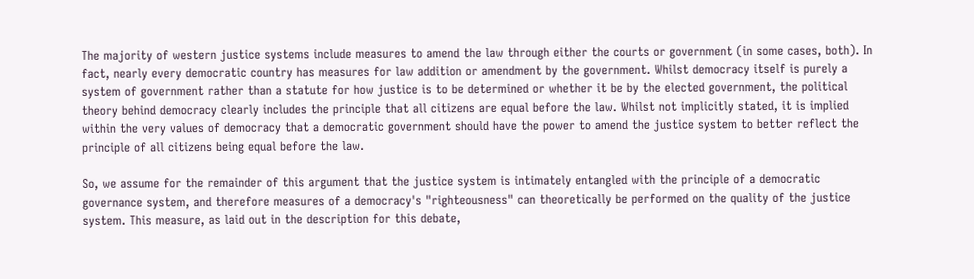The majority of western justice systems include measures to amend the law through either the courts or government (in some cases, both). In fact, nearly every democratic country has measures for law addition or amendment by the government. Whilst democracy itself is purely a system of government rather than a statute for how justice is to be determined or whether it be by the elected government, the political theory behind democracy clearly includes the principle that all citizens are equal before the law. Whilst not implicitly stated, it is implied within the very values of democracy that a democratic government should have the power to amend the justice system to better reflect the principle of all citizens being equal before the law.

So, we assume for the remainder of this argument that the justice system is intimately entangled with the principle of a democratic governance system, and therefore measures of a democracy's "righteousness" can theoretically be performed on the quality of the justice system. This measure, as laid out in the description for this debate,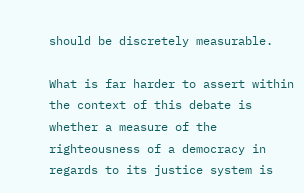should be discretely measurable.

What is far harder to assert within the context of this debate is whether a measure of the righteousness of a democracy in regards to its justice system is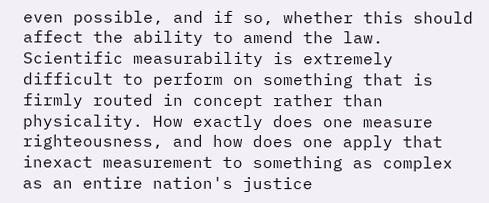even possible, and if so, whether this should affect the ability to amend the law. Scientific measurability is extremely difficult to perform on something that is firmly routed in concept rather than physicality. How exactly does one measure righteousness, and how does one apply that inexact measurement to something as complex as an entire nation's justice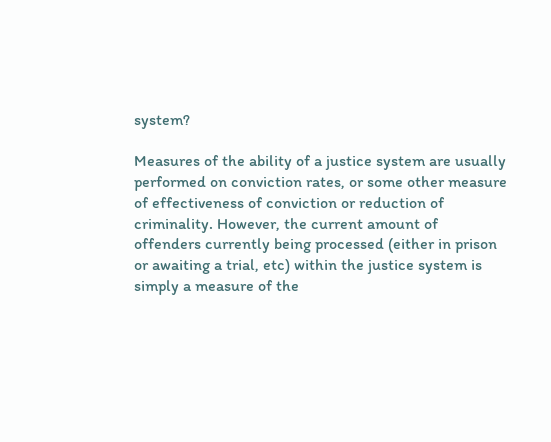system?

Measures of the ability of a justice system are usually performed on conviction rates, or some other measure of effectiveness of conviction or reduction of criminality. However, the current amount of offenders currently being processed (either in prison or awaiting a trial, etc) within the justice system is simply a measure of the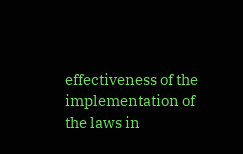effectiveness of the implementation of the laws in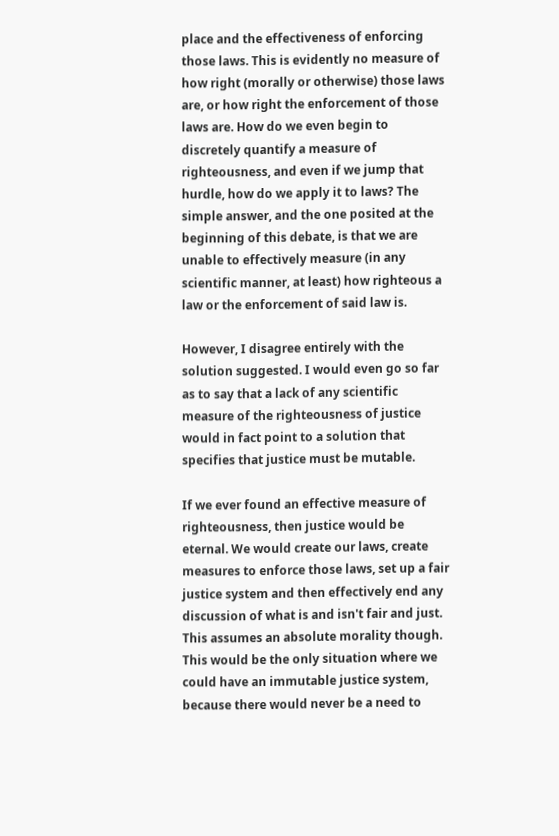place and the effectiveness of enforcing those laws. This is evidently no measure of how right (morally or otherwise) those laws are, or how right the enforcement of those laws are. How do we even begin to discretely quantify a measure of righteousness, and even if we jump that hurdle, how do we apply it to laws? The simple answer, and the one posited at the beginning of this debate, is that we are unable to effectively measure (in any scientific manner, at least) how righteous a law or the enforcement of said law is.

However, I disagree entirely with the solution suggested. I would even go so far as to say that a lack of any scientific measure of the righteousness of justice would in fact point to a solution that specifies that justice must be mutable.

If we ever found an effective measure of righteousness, then justice would be eternal. We would create our laws, create measures to enforce those laws, set up a fair justice system and then effectively end any discussion of what is and isn't fair and just. This assumes an absolute morality though. This would be the only situation where we could have an immutable justice system, because there would never be a need to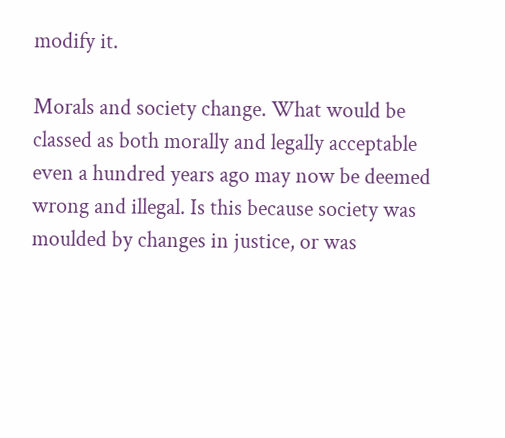modify it.

Morals and society change. What would be classed as both morally and legally acceptable even a hundred years ago may now be deemed wrong and illegal. Is this because society was moulded by changes in justice, or was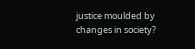justice moulded by changes in society?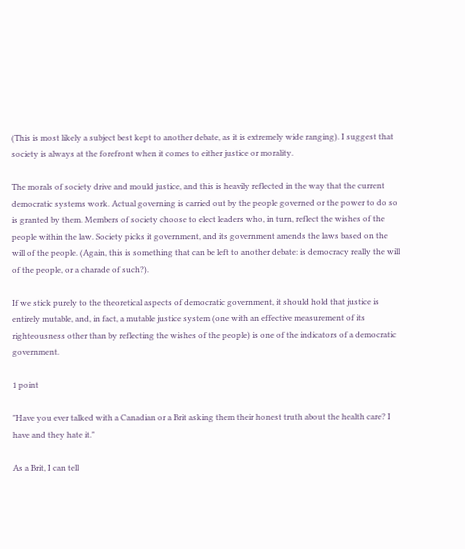(This is most likely a subject best kept to another debate, as it is extremely wide ranging). I suggest that society is always at the forefront when it comes to either justice or morality.

The morals of society drive and mould justice, and this is heavily reflected in the way that the current democratic systems work. Actual governing is carried out by the people governed or the power to do so is granted by them. Members of society choose to elect leaders who, in turn, reflect the wishes of the people within the law. Society picks it government, and its government amends the laws based on the will of the people. (Again, this is something that can be left to another debate: is democracy really the will of the people, or a charade of such?).

If we stick purely to the theoretical aspects of democratic government, it should hold that justice is entirely mutable, and, in fact, a mutable justice system (one with an effective measurement of its righteousness other than by reflecting the wishes of the people) is one of the indicators of a democratic government.

1 point

"Have you ever talked with a Canadian or a Brit asking them their honest truth about the health care? I have and they hate it."

As a Brit, I can tell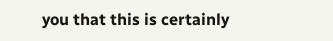you that this is certainly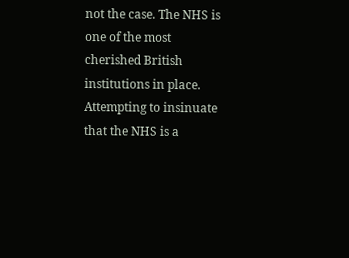not the case. The NHS is one of the most cherished British institutions in place. Attempting to insinuate that the NHS is a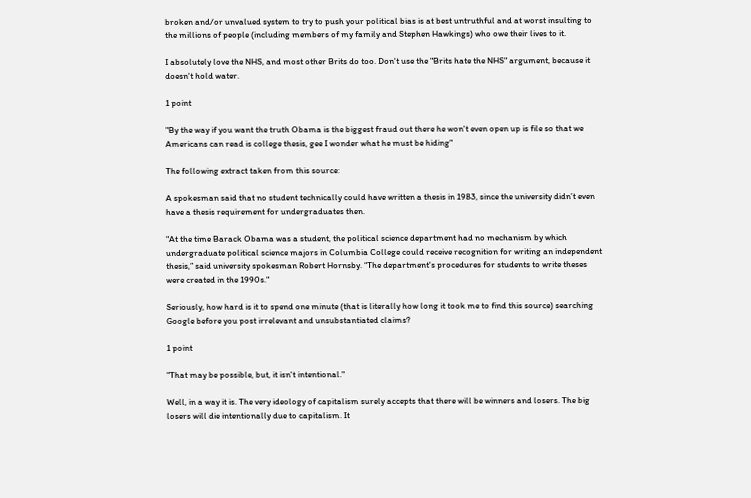broken and/or unvalued system to try to push your political bias is at best untruthful and at worst insulting to the millions of people (including members of my family and Stephen Hawkings) who owe their lives to it.

I absolutely love the NHS, and most other Brits do too. Don't use the "Brits hate the NHS" argument, because it doesn't hold water.

1 point

"By the way if you want the truth Obama is the biggest fraud out there he won't even open up is file so that we Americans can read is college thesis, gee I wonder what he must be hiding"

The following extract taken from this source:

A spokesman said that no student technically could have written a thesis in 1983, since the university didn’t even have a thesis requirement for undergraduates then.

"At the time Barack Obama was a student, the political science department had no mechanism by which undergraduate political science majors in Columbia College could receive recognition for writing an independent thesis,” said university spokesman Robert Hornsby. “The department's procedures for students to write theses were created in the 1990s."

Seriously, how hard is it to spend one minute (that is literally how long it took me to find this source) searching Google before you post irrelevant and unsubstantiated claims?

1 point

"That may be possible, but, it isn't intentional."

Well, in a way it is. The very ideology of capitalism surely accepts that there will be winners and losers. The big losers will die intentionally due to capitalism. It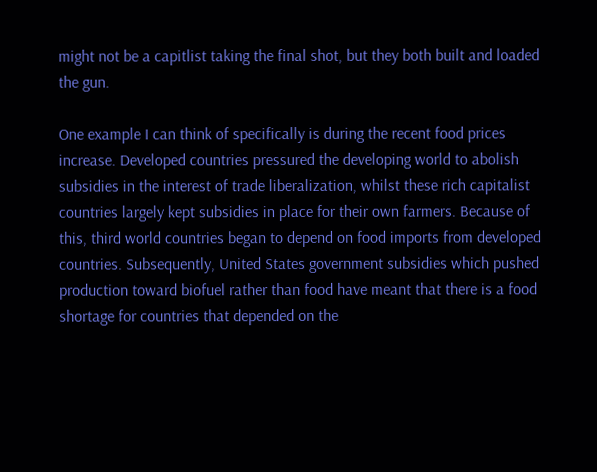might not be a capitlist taking the final shot, but they both built and loaded the gun.

One example I can think of specifically is during the recent food prices increase. Developed countries pressured the developing world to abolish subsidies in the interest of trade liberalization, whilst these rich capitalist countries largely kept subsidies in place for their own farmers. Because of this, third world countries began to depend on food imports from developed countries. Subsequently, United States government subsidies which pushed production toward biofuel rather than food have meant that there is a food shortage for countries that depended on the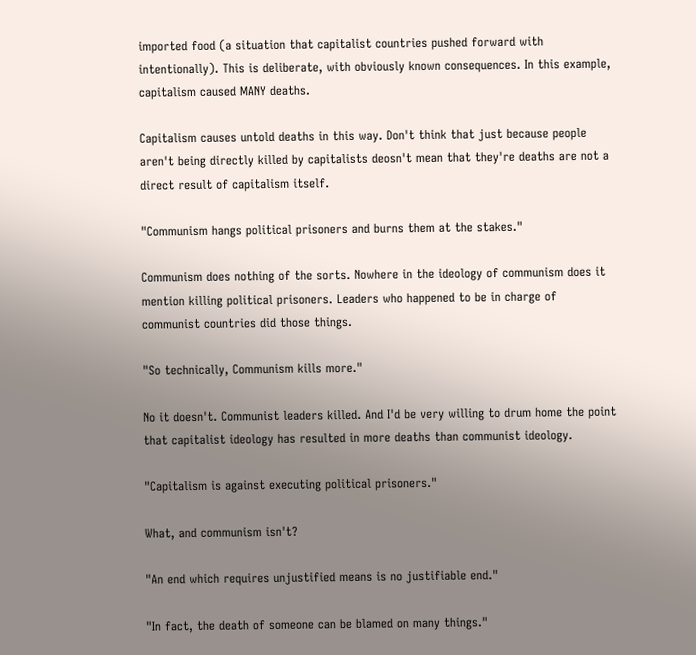imported food (a situation that capitalist countries pushed forward with intentionally). This is deliberate, with obviously known consequences. In this example, capitalism caused MANY deaths.

Capitalism causes untold deaths in this way. Don't think that just because people aren't being directly killed by capitalists deosn't mean that they're deaths are not a direct result of capitalism itself.

"Communism hangs political prisoners and burns them at the stakes."

Communism does nothing of the sorts. Nowhere in the ideology of communism does it mention killing political prisoners. Leaders who happened to be in charge of communist countries did those things.

"So technically, Communism kills more."

No it doesn't. Communist leaders killed. And I'd be very willing to drum home the point that capitalist ideology has resulted in more deaths than communist ideology.

"Capitalism is against executing political prisoners."

What, and communism isn't?

"An end which requires unjustified means is no justifiable end."

"In fact, the death of someone can be blamed on many things."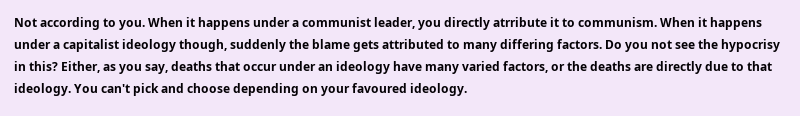Not according to you. When it happens under a communist leader, you directly atrribute it to communism. When it happens under a capitalist ideology though, suddenly the blame gets attributed to many differing factors. Do you not see the hypocrisy in this? Either, as you say, deaths that occur under an ideology have many varied factors, or the deaths are directly due to that ideology. You can't pick and choose depending on your favoured ideology.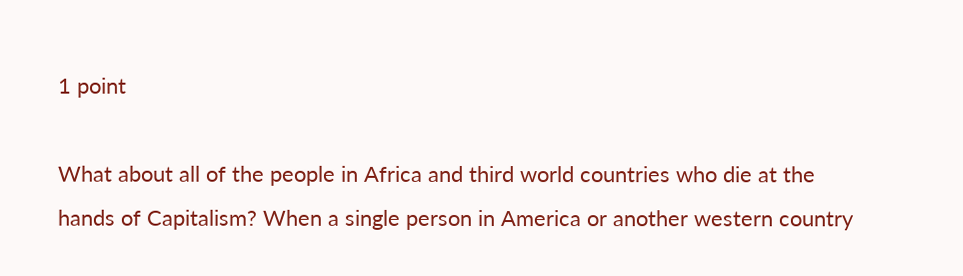1 point

What about all of the people in Africa and third world countries who die at the hands of Capitalism? When a single person in America or another western country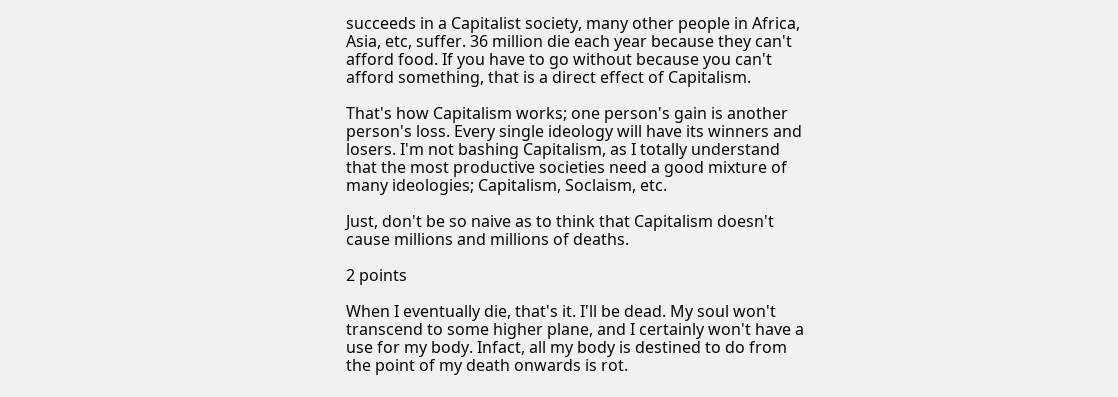succeeds in a Capitalist society, many other people in Africa, Asia, etc, suffer. 36 million die each year because they can't afford food. If you have to go without because you can't afford something, that is a direct effect of Capitalism.

That's how Capitalism works; one person's gain is another person's loss. Every single ideology will have its winners and losers. I'm not bashing Capitalism, as I totally understand that the most productive societies need a good mixture of many ideologies; Capitalism, Soclaism, etc.

Just, don't be so naive as to think that Capitalism doesn't cause millions and millions of deaths.

2 points

When I eventually die, that's it. I'll be dead. My soul won't transcend to some higher plane, and I certainly won't have a use for my body. Infact, all my body is destined to do from the point of my death onwards is rot.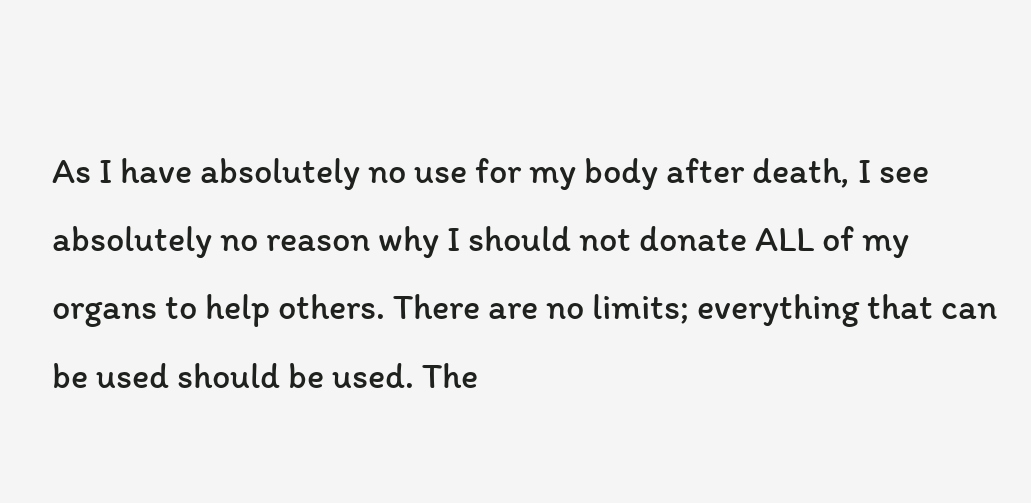As I have absolutely no use for my body after death, I see absolutely no reason why I should not donate ALL of my organs to help others. There are no limits; everything that can be used should be used. The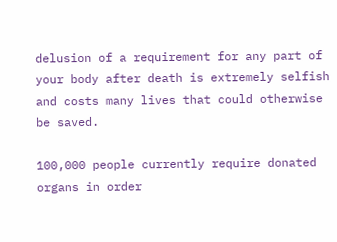delusion of a requirement for any part of your body after death is extremely selfish and costs many lives that could otherwise be saved.

100,000 people currently require donated organs in order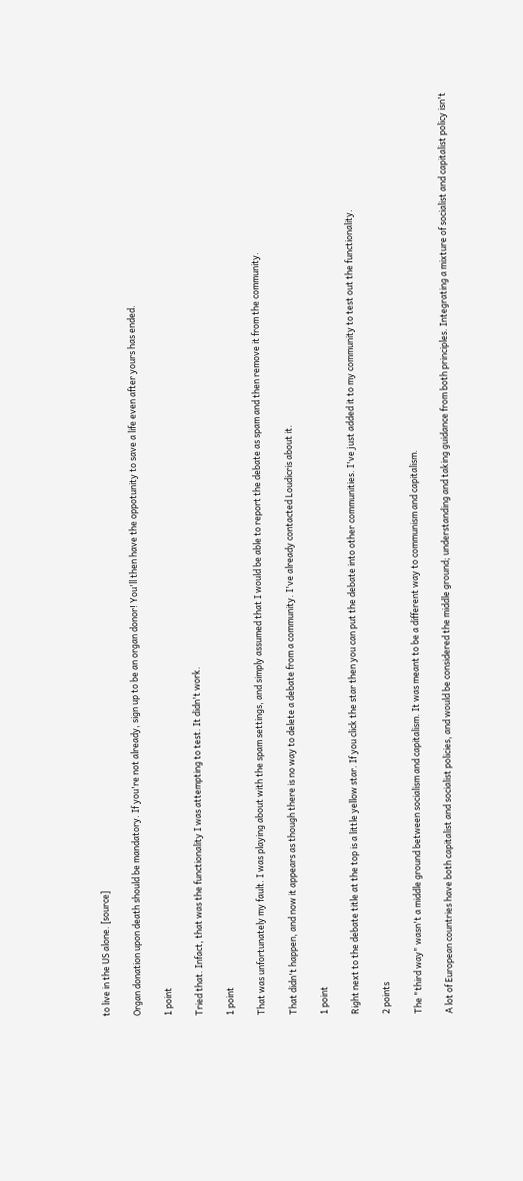to live in the US alone. [source]

Organ donation upon death should be mandatory. If you're not already, sign up to be an organ donor! You'll then have the oppotunity to save a life even after yours has ended.

1 point

Tried that. Infact, that was the functionality I was attempting to test. It didn't work.

1 point

That was unfortunately my fault. I was playing about with the spam settings, and simply assumed that I would be able to report the debate as spam and then remove it from the community.

That didn't happen, and now it appears as though there is no way to delete a debate from a community. I've already contacted Loudicris about it.

1 point

Right next to the debate title at the top is a little yellow star. If you click the star then you can put the debate into other communities. I've just added it to my community to test out the functionality.

2 points

The "third way" wasn't a middle ground between socialism and capitalism. It was meant to be a different way to communism and capitalism.

A lot of European countries have both capitalist and socialist policies, and would be considered the middle ground; understanding and taking guidance from both principles. Integrating a mixture of socialist and capitalist policy isn't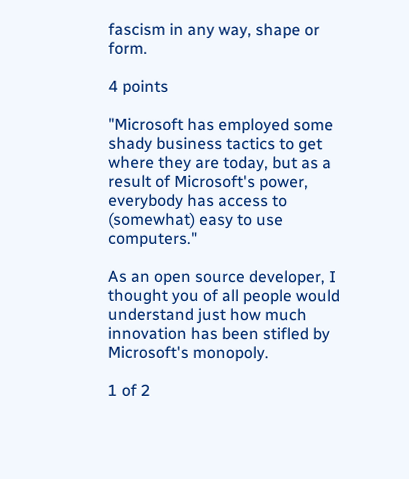fascism in any way, shape or form.

4 points

"Microsoft has employed some shady business tactics to get where they are today, but as a result of Microsoft's power, everybody has access to (somewhat) easy to use computers."

As an open source developer, I thought you of all people would understand just how much innovation has been stifled by Microsoft's monopoly.

1 of 2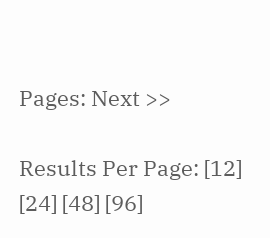Pages: Next >>

Results Per Page: [12] [24] [48] [96]